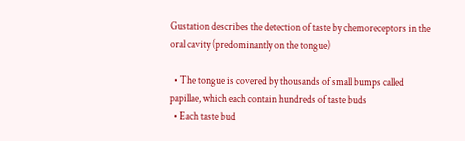Gustation describes the detection of taste by chemoreceptors in the oral cavity (predominantly on the tongue)

  • The tongue is covered by thousands of small bumps called papillae, which each contain hundreds of taste buds
  • Each taste bud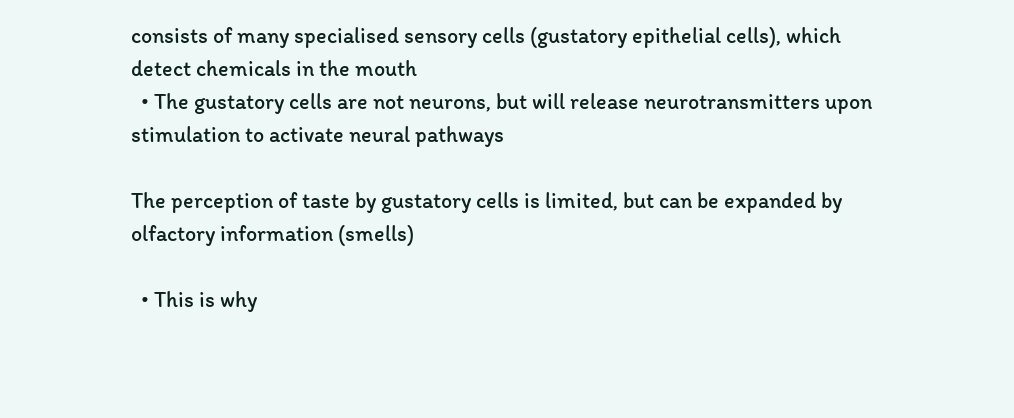consists of many specialised sensory cells (gustatory epithelial cells), which detect chemicals in the mouth
  • The gustatory cells are not neurons, but will release neurotransmitters upon stimulation to activate neural pathways

The perception of taste by gustatory cells is limited, but can be expanded by olfactory information (smells)

  • This is why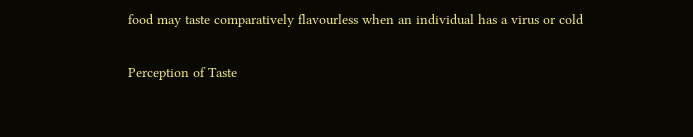food may taste comparatively flavourless when an individual has a virus or cold

Perception of Taste